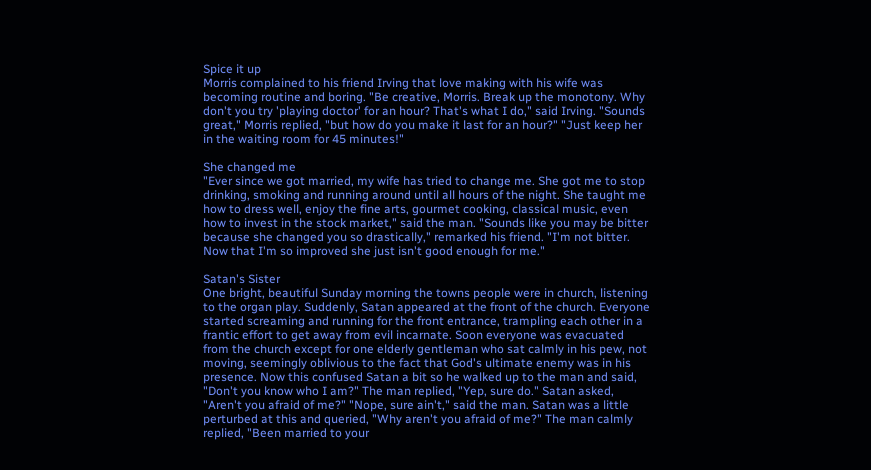Spice it up
Morris complained to his friend Irving that love making with his wife was becoming routine and boring. "Be creative, Morris. Break up the monotony. Why don't you try 'playing doctor' for an hour? That's what I do," said Irving. "Sounds great," Morris replied, "but how do you make it last for an hour?" "Just keep her in the waiting room for 45 minutes!"

She changed me
"Ever since we got married, my wife has tried to change me. She got me to stop drinking, smoking and running around until all hours of the night. She taught me how to dress well, enjoy the fine arts, gourmet cooking, classical music, even how to invest in the stock market," said the man. "Sounds like you may be bitter because she changed you so drastically," remarked his friend. "I'm not bitter. Now that I'm so improved she just isn't good enough for me."

Satan's Sister
One bright, beautiful Sunday morning the towns people were in church, listening to the organ play. Suddenly, Satan appeared at the front of the church. Everyone started screaming and running for the front entrance, trampling each other in a frantic effort to get away from evil incarnate. Soon everyone was evacuated from the church except for one elderly gentleman who sat calmly in his pew, not moving, seemingly oblivious to the fact that God's ultimate enemy was in his presence. Now this confused Satan a bit so he walked up to the man and said, "Don't you know who I am?" The man replied, "Yep, sure do." Satan asked, "Aren't you afraid of me?" "Nope, sure ain't," said the man. Satan was a little perturbed at this and queried, "Why aren't you afraid of me?" The man calmly replied, "Been married to your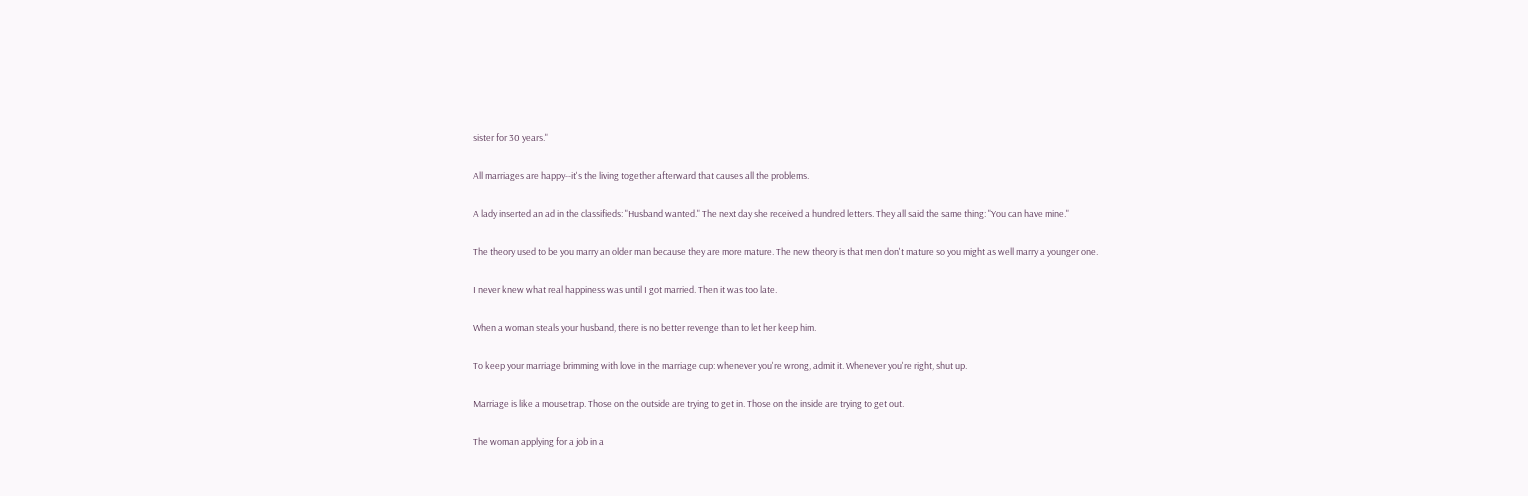sister for 30 years."

All marriages are happy--it's the living together afterward that causes all the problems.

A lady inserted an ad in the classifieds: "Husband wanted." The next day she received a hundred letters. They all said the same thing: "You can have mine."

The theory used to be you marry an older man because they are more mature. The new theory is that men don't mature so you might as well marry a younger one.

I never knew what real happiness was until I got married. Then it was too late.

When a woman steals your husband, there is no better revenge than to let her keep him.

To keep your marriage brimming with love in the marriage cup: whenever you're wrong, admit it. Whenever you're right, shut up.

Marriage is like a mousetrap. Those on the outside are trying to get in. Those on the inside are trying to get out.

The woman applying for a job in a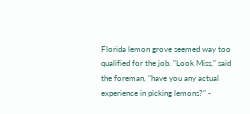Florida lemon grove seemed way too qualified for the job. "Look Miss," said the foreman, "have you any actual experience in picking lemons?" -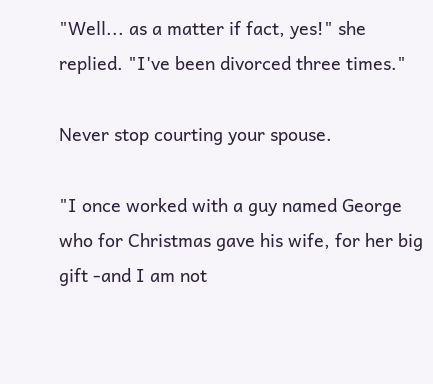"Well... as a matter if fact, yes!" she replied. "I've been divorced three times."

Never stop courting your spouse.

"I once worked with a guy named George who for Christmas gave his wife, for her big gift -and I am not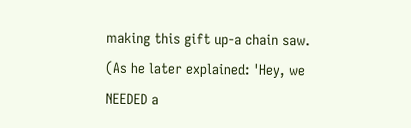making this gift up-a chain saw. (As he later explained: 'Hey, we NEEDED a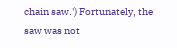chain saw.') Fortunately, the saw was not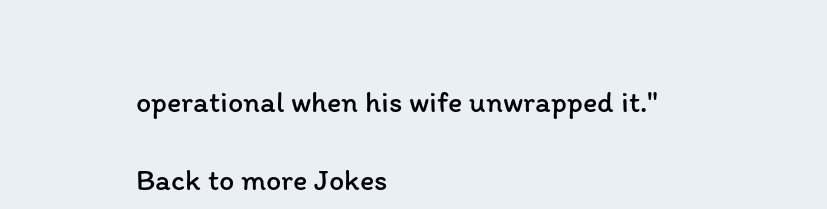operational when his wife unwrapped it."

Back to more Jokes